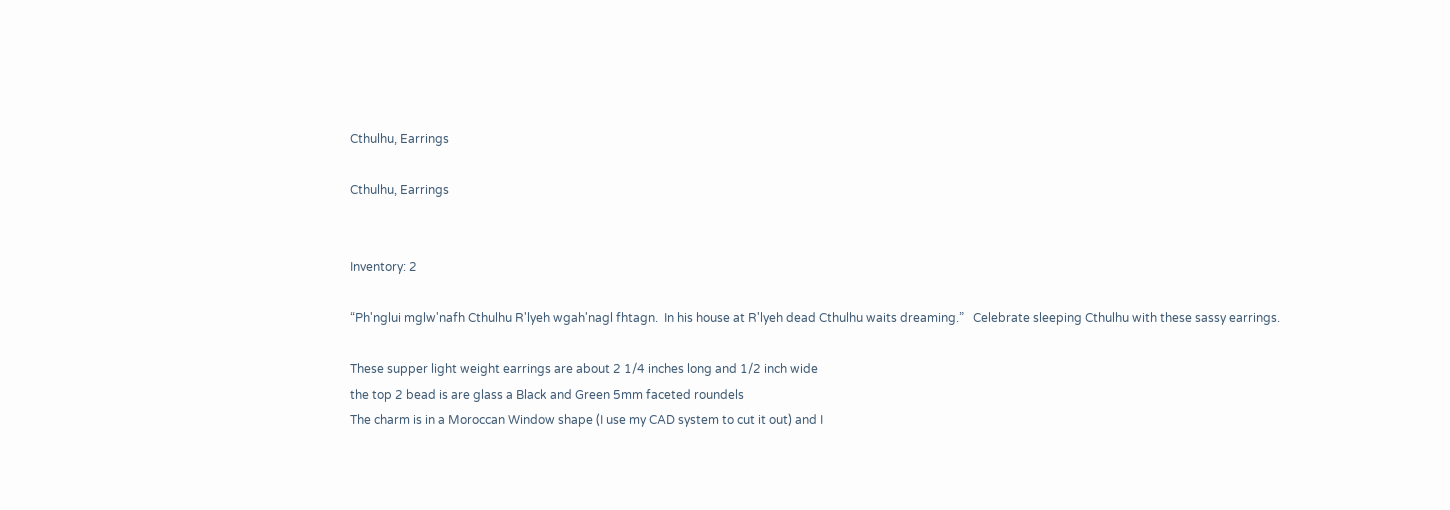Cthulhu, Earrings

Cthulhu, Earrings


Inventory: 2

“Ph'nglui mglw'nafh Cthulhu R'lyeh wgah'nagl fhtagn.  In his house at R'lyeh dead Cthulhu waits dreaming.”   Celebrate sleeping Cthulhu with these sassy earrings.

These supper light weight earrings are about 2 1/4 inches long and 1/2 inch wide
the top 2 bead is are glass a Black and Green 5mm faceted roundels
The charm is in a Moroccan Window shape (I use my CAD system to cut it out) and I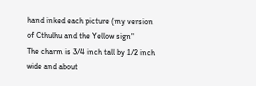hand inked each picture (my version of Cthulhu and the Yellow sign"
The charm is 3/4 inch tall by 1/2 inch wide and about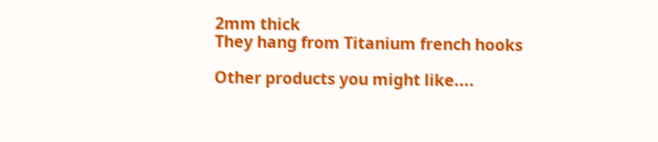2mm thick
They hang from Titanium french hooks

Other products you might like....